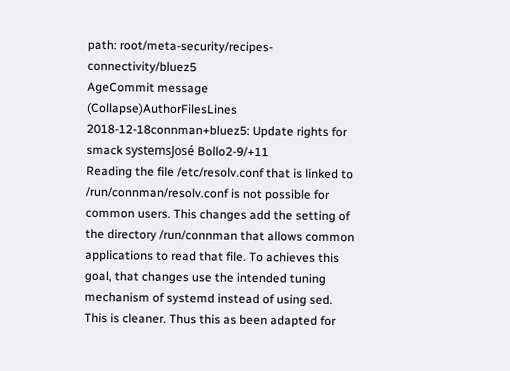path: root/meta-security/recipes-connectivity/bluez5
AgeCommit message (Collapse)AuthorFilesLines
2018-12-18connman+bluez5: Update rights for smack systemsJosé Bollo2-9/+11
Reading the file /etc/resolv.conf that is linked to /run/connman/resolv.conf is not possible for common users. This changes add the setting of the directory /run/connman that allows common applications to read that file. To achieves this goal, that changes use the intended tuning mechanism of systemd instead of using sed. This is cleaner. Thus this as been adapted for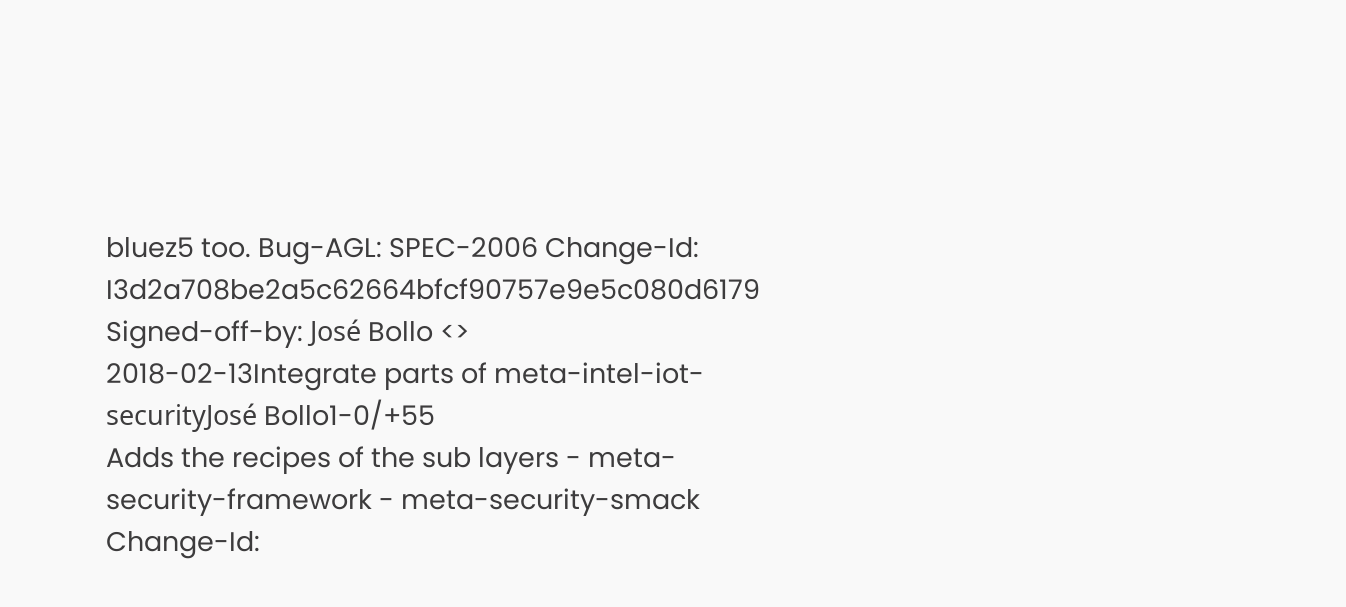bluez5 too. Bug-AGL: SPEC-2006 Change-Id: I3d2a708be2a5c62664bfcf90757e9e5c080d6179 Signed-off-by: José Bollo <>
2018-02-13Integrate parts of meta-intel-iot-securityJosé Bollo1-0/+55
Adds the recipes of the sub layers - meta-security-framework - meta-security-smack Change-Id: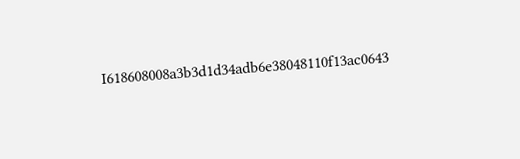I618608008a3b3d1d34adb6e38048110f13ac0643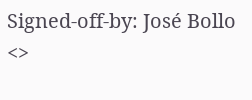Signed-off-by: José Bollo <>